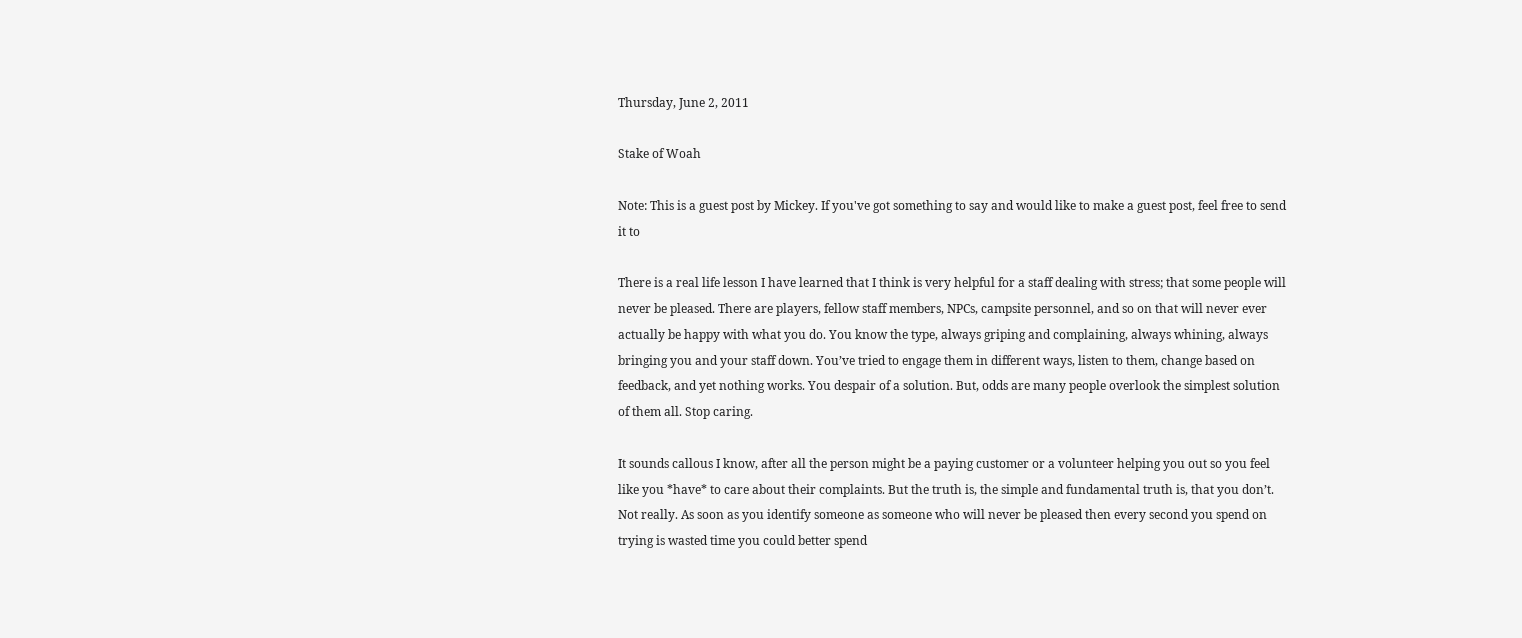Thursday, June 2, 2011

Stake of Woah

Note: This is a guest post by Mickey. If you've got something to say and would like to make a guest post, feel free to send it to

There is a real life lesson I have learned that I think is very helpful for a staff dealing with stress; that some people will never be pleased. There are players, fellow staff members, NPCs, campsite personnel, and so on that will never ever actually be happy with what you do. You know the type, always griping and complaining, always whining, always bringing you and your staff down. You’ve tried to engage them in different ways, listen to them, change based on feedback, and yet nothing works. You despair of a solution. But, odds are many people overlook the simplest solution of them all. Stop caring.

It sounds callous I know, after all the person might be a paying customer or a volunteer helping you out so you feel like you *have* to care about their complaints. But the truth is, the simple and fundamental truth is, that you don’t. Not really. As soon as you identify someone as someone who will never be pleased then every second you spend on trying is wasted time you could better spend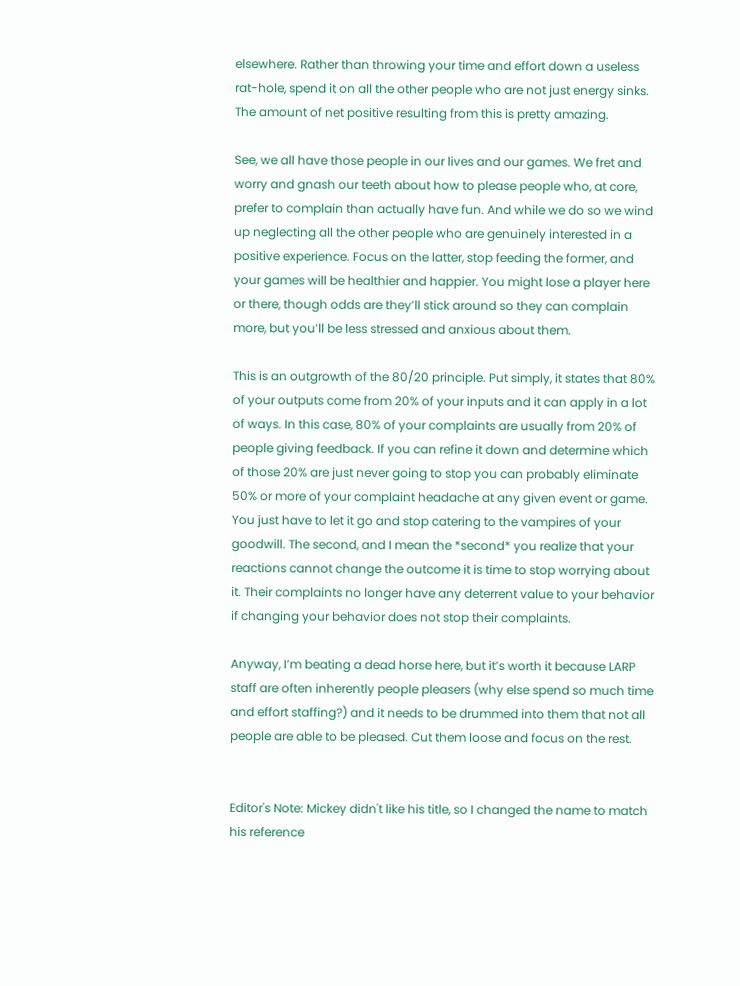elsewhere. Rather than throwing your time and effort down a useless rat-hole, spend it on all the other people who are not just energy sinks. The amount of net positive resulting from this is pretty amazing.

See, we all have those people in our lives and our games. We fret and worry and gnash our teeth about how to please people who, at core, prefer to complain than actually have fun. And while we do so we wind up neglecting all the other people who are genuinely interested in a positive experience. Focus on the latter, stop feeding the former, and your games will be healthier and happier. You might lose a player here or there, though odds are they’ll stick around so they can complain more, but you’ll be less stressed and anxious about them.

This is an outgrowth of the 80/20 principle. Put simply, it states that 80% of your outputs come from 20% of your inputs and it can apply in a lot of ways. In this case, 80% of your complaints are usually from 20% of people giving feedback. If you can refine it down and determine which of those 20% are just never going to stop you can probably eliminate 50% or more of your complaint headache at any given event or game. You just have to let it go and stop catering to the vampires of your goodwill. The second, and I mean the *second* you realize that your reactions cannot change the outcome it is time to stop worrying about it. Their complaints no longer have any deterrent value to your behavior if changing your behavior does not stop their complaints.

Anyway, I’m beating a dead horse here, but it’s worth it because LARP staff are often inherently people pleasers (why else spend so much time and effort staffing?) and it needs to be drummed into them that not all people are able to be pleased. Cut them loose and focus on the rest.


Editor's Note: Mickey didn't like his title, so I changed the name to match his reference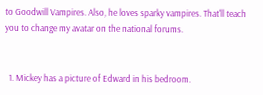to Goodwill Vampires. Also, he loves sparky vampires. That'll teach you to change my avatar on the national forums.


  1. Mickey has a picture of Edward in his bedroom.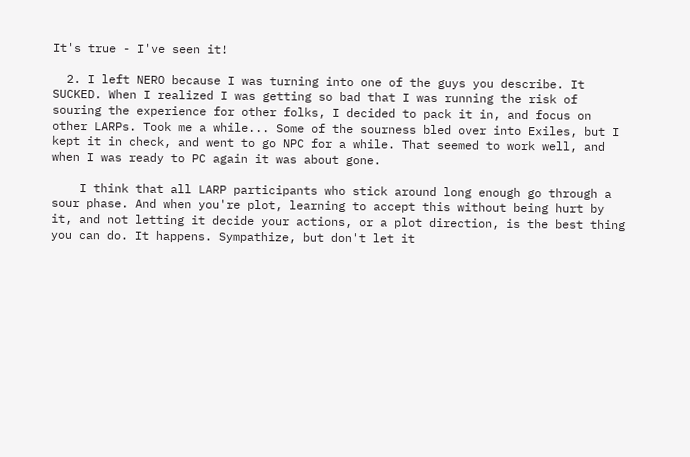It's true - I've seen it!

  2. I left NERO because I was turning into one of the guys you describe. It SUCKED. When I realized I was getting so bad that I was running the risk of souring the experience for other folks, I decided to pack it in, and focus on other LARPs. Took me a while... Some of the sourness bled over into Exiles, but I kept it in check, and went to go NPC for a while. That seemed to work well, and when I was ready to PC again it was about gone.

    I think that all LARP participants who stick around long enough go through a sour phase. And when you're plot, learning to accept this without being hurt by it, and not letting it decide your actions, or a plot direction, is the best thing you can do. It happens. Sympathize, but don't let it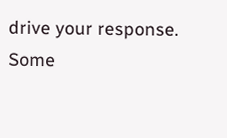drive your response. Some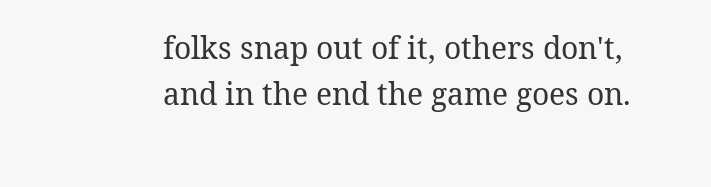folks snap out of it, others don't, and in the end the game goes on.